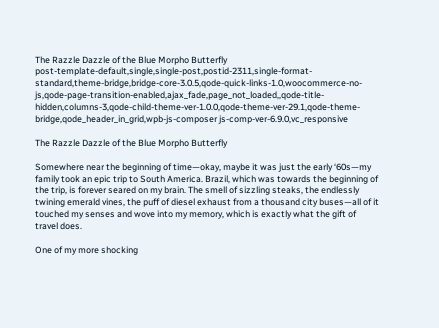The Razzle Dazzle of the Blue Morpho Butterfly
post-template-default,single,single-post,postid-2311,single-format-standard,theme-bridge,bridge-core-3.0.5,qode-quick-links-1.0,woocommerce-no-js,qode-page-transition-enabled,ajax_fade,page_not_loaded,,qode-title-hidden,columns-3,qode-child-theme-ver-1.0.0,qode-theme-ver-29.1,qode-theme-bridge,qode_header_in_grid,wpb-js-composer js-comp-ver-6.9.0,vc_responsive

The Razzle Dazzle of the Blue Morpho Butterfly

Somewhere near the beginning of time—okay, maybe it was just the early ‘60s—my family took an epic trip to South America. Brazil, which was towards the beginning of the trip, is forever seared on my brain. The smell of sizzling steaks, the endlessly twining emerald vines, the puff of diesel exhaust from a thousand city buses—all of it touched my senses and wove into my memory, which is exactly what the gift of travel does.

One of my more shocking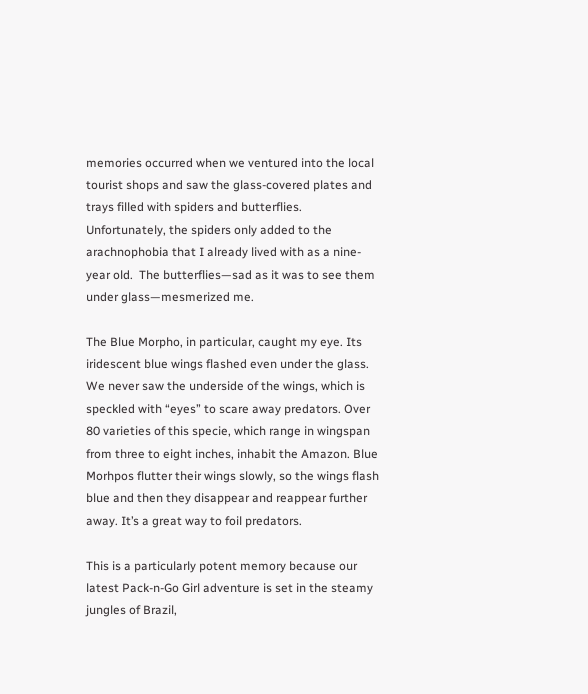memories occurred when we ventured into the local tourist shops and saw the glass-covered plates and trays filled with spiders and butterflies. Unfortunately, the spiders only added to the arachnophobia that I already lived with as a nine-year old.  The butterflies—sad as it was to see them under glass—mesmerized me.

The Blue Morpho, in particular, caught my eye. Its iridescent blue wings flashed even under the glass.  We never saw the underside of the wings, which is speckled with “eyes” to scare away predators. Over 80 varieties of this specie, which range in wingspan from three to eight inches, inhabit the Amazon. Blue Morhpos flutter their wings slowly, so the wings flash blue and then they disappear and reappear further away. It’s a great way to foil predators.

This is a particularly potent memory because our latest Pack-n-Go Girl adventure is set in the steamy jungles of Brazil,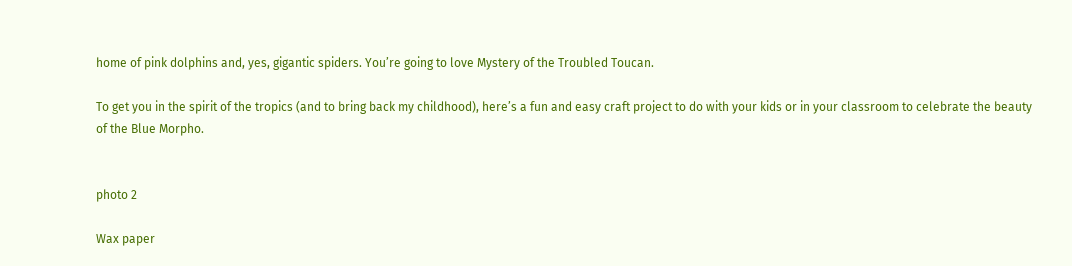home of pink dolphins and, yes, gigantic spiders. You’re going to love Mystery of the Troubled Toucan.

To get you in the spirit of the tropics (and to bring back my childhood), here’s a fun and easy craft project to do with your kids or in your classroom to celebrate the beauty of the Blue Morpho.


photo 2

Wax paper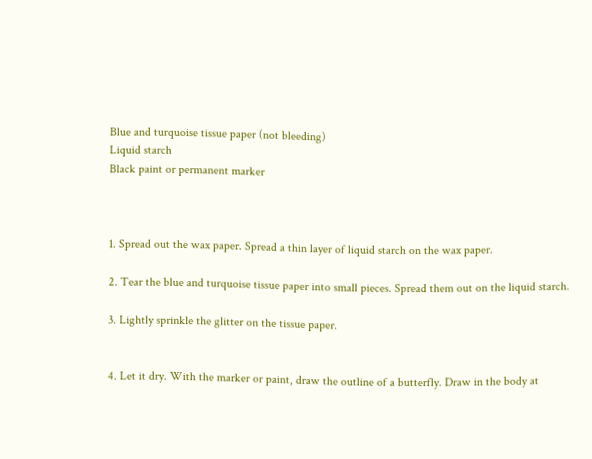Blue and turquoise tissue paper (not bleeding)
Liquid starch
Black paint or permanent marker



1. Spread out the wax paper. Spread a thin layer of liquid starch on the wax paper.

2. Tear the blue and turquoise tissue paper into small pieces. Spread them out on the liquid starch.

3. Lightly sprinkle the glitter on the tissue paper.


4. Let it dry. With the marker or paint, draw the outline of a butterfly. Draw in the body at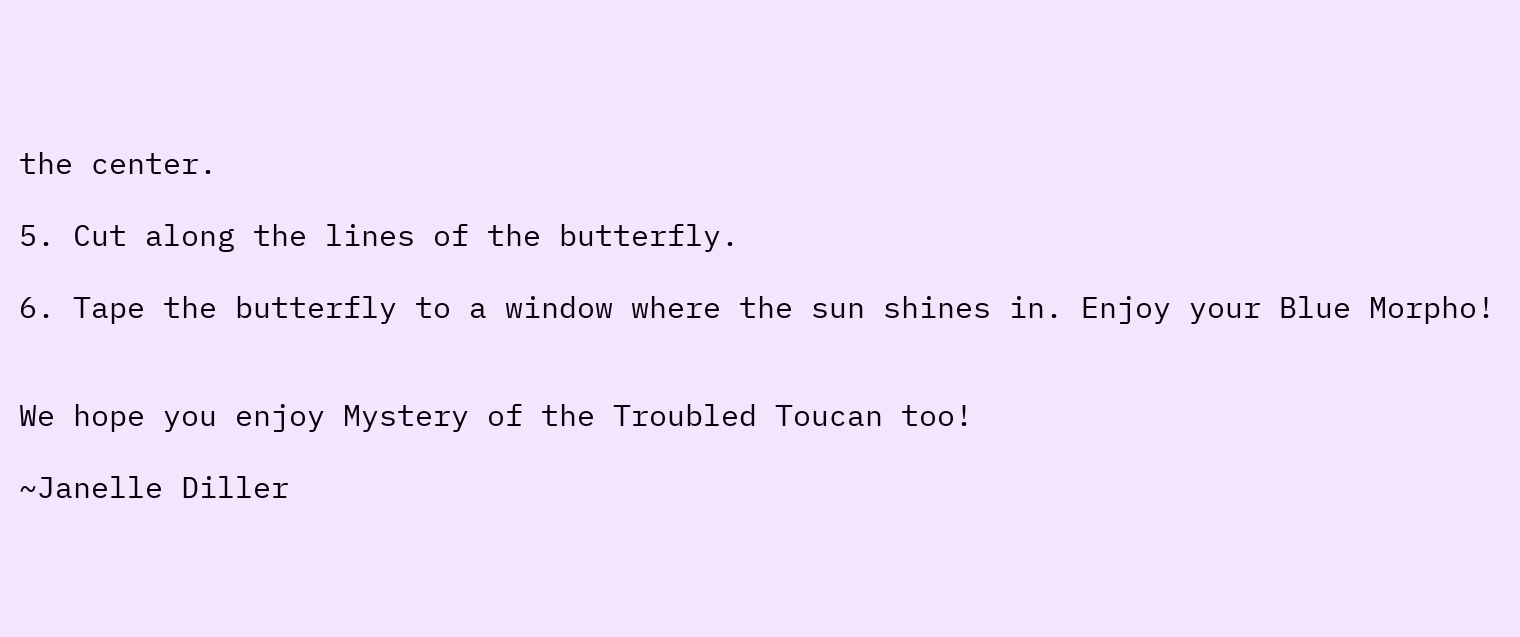the center.

5. Cut along the lines of the butterfly.

6. Tape the butterfly to a window where the sun shines in. Enjoy your Blue Morpho!


We hope you enjoy Mystery of the Troubled Toucan too!

~Janelle Diller